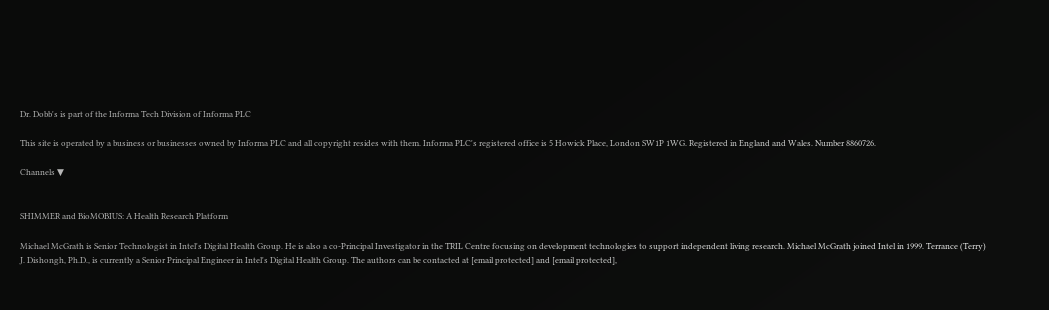Dr. Dobb's is part of the Informa Tech Division of Informa PLC

This site is operated by a business or businesses owned by Informa PLC and all copyright resides with them. Informa PLC's registered office is 5 Howick Place, London SW1P 1WG. Registered in England and Wales. Number 8860726.

Channels ▼


SHIMMER and BioMOBIUS: A Health Research Platform

Michael McGrath is Senior Technologist in Intel's Digital Health Group. He is also a co-Principal Investigator in the TRIL Centre focusing on development technologies to support independent living research. Michael McGrath joined Intel in 1999. Terrance (Terry) J. Dishongh, Ph.D., is currently a Senior Principal Engineer in Intel's Digital Health Group. The authors can be contacted at [email protected] and [email protected],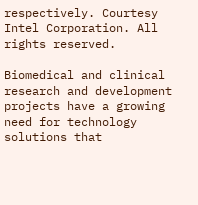respectively. Courtesy Intel Corporation. All rights reserved.

Biomedical and clinical research and development projects have a growing need for technology solutions that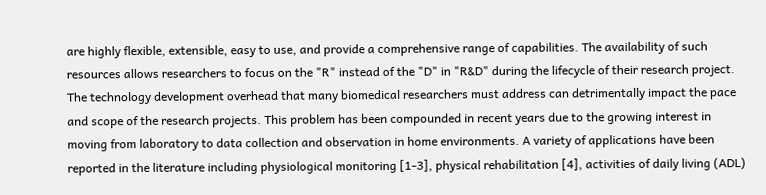are highly flexible, extensible, easy to use, and provide a comprehensive range of capabilities. The availability of such resources allows researchers to focus on the "R" instead of the "D" in "R&D" during the lifecycle of their research project. The technology development overhead that many biomedical researchers must address can detrimentally impact the pace and scope of the research projects. This problem has been compounded in recent years due to the growing interest in moving from laboratory to data collection and observation in home environments. A variety of applications have been reported in the literature including physiological monitoring [1-3], physical rehabilitation [4], activities of daily living (ADL)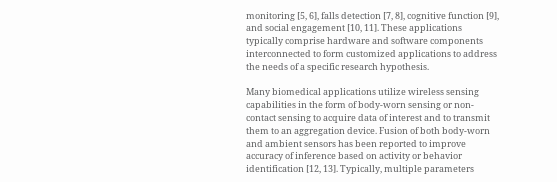monitoring [5, 6], falls detection [7, 8], cognitive function [9], and social engagement [10, 11]. These applications typically comprise hardware and software components interconnected to form customized applications to address the needs of a specific research hypothesis.

Many biomedical applications utilize wireless sensing capabilities in the form of body-worn sensing or non-contact sensing to acquire data of interest and to transmit them to an aggregation device. Fusion of both body-worn and ambient sensors has been reported to improve accuracy of inference based on activity or behavior identification [12, 13]. Typically, multiple parameters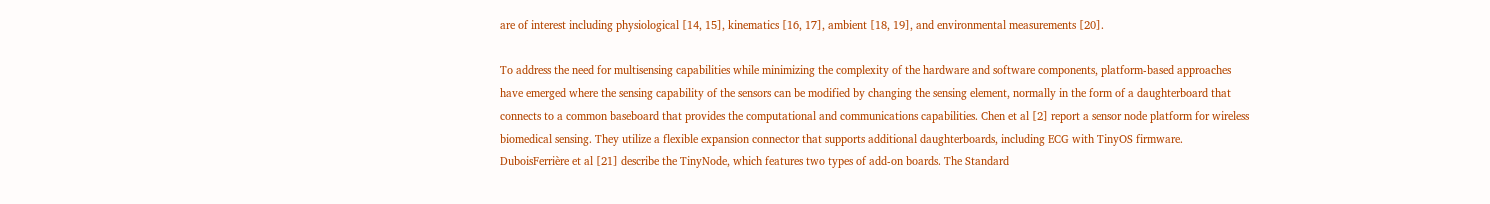are of interest including physiological [14, 15], kinematics [16, 17], ambient [18, 19], and environmental measurements [20].

To address the need for multisensing capabilities while minimizing the complexity of the hardware and software components, platform-based approaches have emerged where the sensing capability of the sensors can be modified by changing the sensing element, normally in the form of a daughterboard that connects to a common baseboard that provides the computational and communications capabilities. Chen et al [2] report a sensor node platform for wireless biomedical sensing. They utilize a flexible expansion connector that supports additional daughterboards, including ECG with TinyOS firmware. DuboisFerrière et al [21] describe the TinyNode, which features two types of add-on boards. The Standard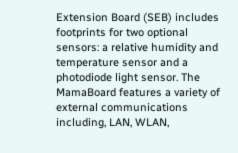Extension Board (SEB) includes footprints for two optional sensors: a relative humidity and temperature sensor and a photodiode light sensor. The MamaBoard features a variety of external communications including, LAN, WLAN,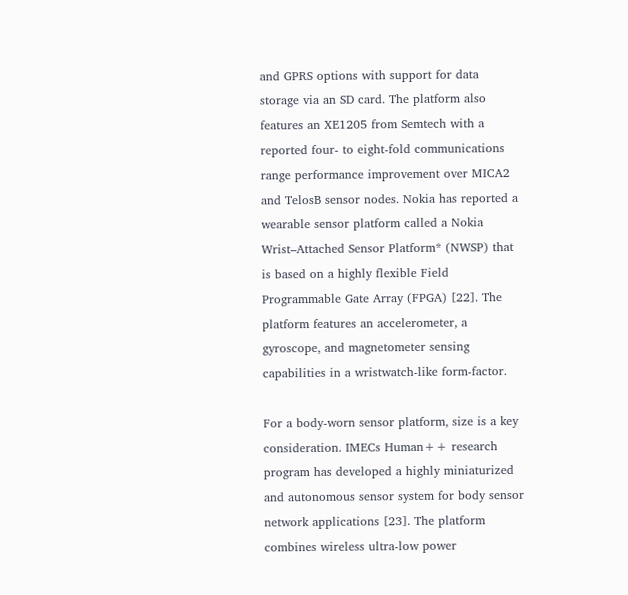and GPRS options with support for data storage via an SD card. The platform also features an XE1205 from Semtech with a reported four- to eight-fold communications range performance improvement over MICA2 and TelosB sensor nodes. Nokia has reported a wearable sensor platform called a Nokia Wrist–Attached Sensor Platform* (NWSP) that is based on a highly flexible Field Programmable Gate Array (FPGA) [22]. The platform features an accelerometer, a gyroscope, and magnetometer sensing capabilities in a wristwatch-like form-factor.

For a body-worn sensor platform, size is a key consideration. IMECs Human++ research program has developed a highly miniaturized and autonomous sensor system for body sensor network applications [23]. The platform combines wireless ultra-low power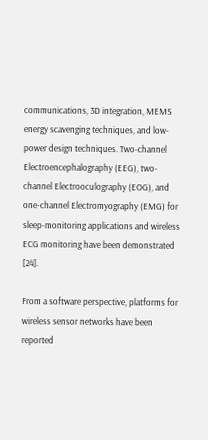communications, 3D integration, MEMS energy scavenging techniques, and low-power design techniques. Two-channel Electroencephalography (EEG), two-channel Electrooculography (EOG), and one-channel Electromyography (EMG) for sleep-monitoring applications and wireless ECG monitoring have been demonstrated [24].

From a software perspective, platforms for wireless sensor networks have been reported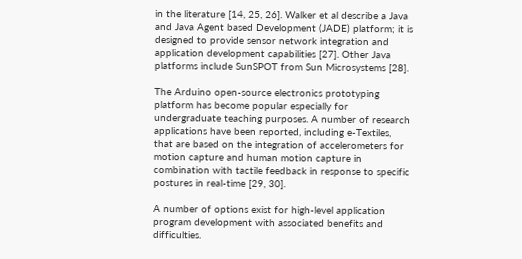in the literature [14, 25, 26]. Walker et al describe a Java and Java Agent based Development (JADE) platform; it is designed to provide sensor network integration and application development capabilities [27]. Other Java platforms include SunSPOT from Sun Microsystems [28].

The Arduino open-source electronics prototyping platform has become popular especially for undergraduate teaching purposes. A number of research applications have been reported, including e-Textiles, that are based on the integration of accelerometers for motion capture and human motion capture in combination with tactile feedback in response to specific postures in real-time [29, 30].

A number of options exist for high-level application program development with associated benefits and difficulties.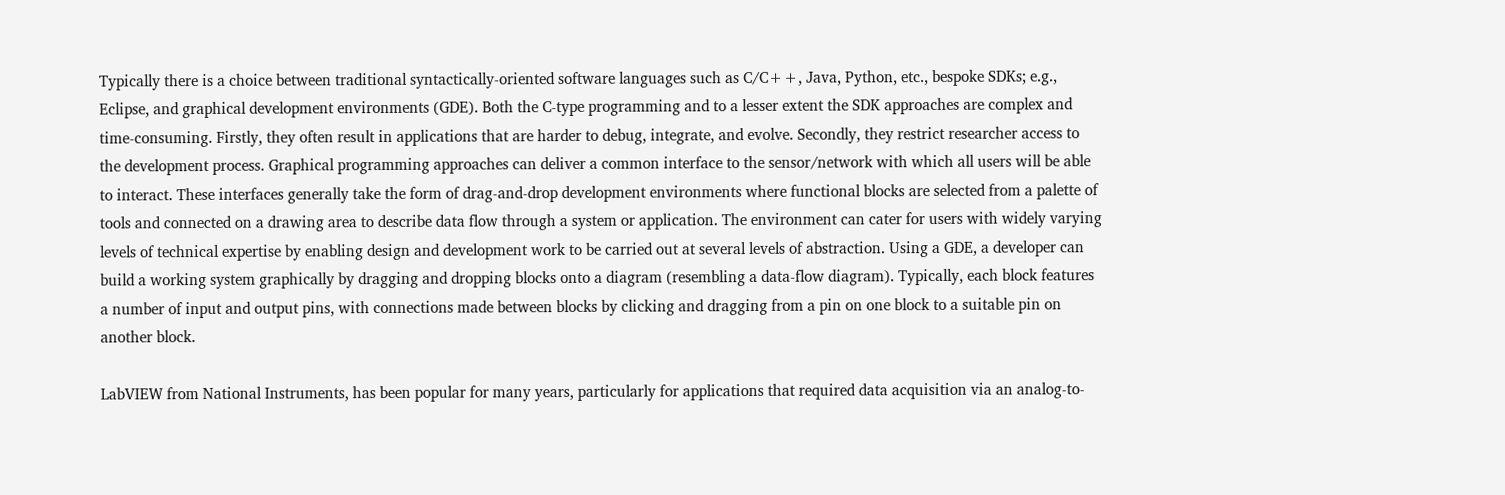Typically there is a choice between traditional syntactically-oriented software languages such as C/C++, Java, Python, etc., bespoke SDKs; e.g., Eclipse, and graphical development environments (GDE). Both the C-type programming and to a lesser extent the SDK approaches are complex and time-consuming. Firstly, they often result in applications that are harder to debug, integrate, and evolve. Secondly, they restrict researcher access to the development process. Graphical programming approaches can deliver a common interface to the sensor/network with which all users will be able to interact. These interfaces generally take the form of drag-and-drop development environments where functional blocks are selected from a palette of tools and connected on a drawing area to describe data flow through a system or application. The environment can cater for users with widely varying levels of technical expertise by enabling design and development work to be carried out at several levels of abstraction. Using a GDE, a developer can build a working system graphically by dragging and dropping blocks onto a diagram (resembling a data-flow diagram). Typically, each block features a number of input and output pins, with connections made between blocks by clicking and dragging from a pin on one block to a suitable pin on another block.

LabVIEW from National Instruments, has been popular for many years, particularly for applications that required data acquisition via an analog-to-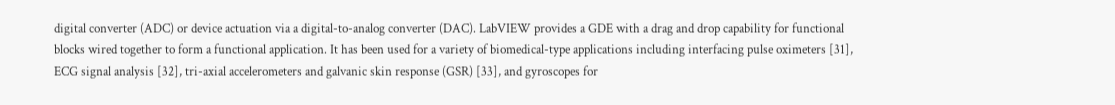digital converter (ADC) or device actuation via a digital-to-analog converter (DAC). LabVIEW provides a GDE with a drag and drop capability for functional blocks wired together to form a functional application. It has been used for a variety of biomedical-type applications including interfacing pulse oximeters [31], ECG signal analysis [32], tri-axial accelerometers and galvanic skin response (GSR) [33], and gyroscopes for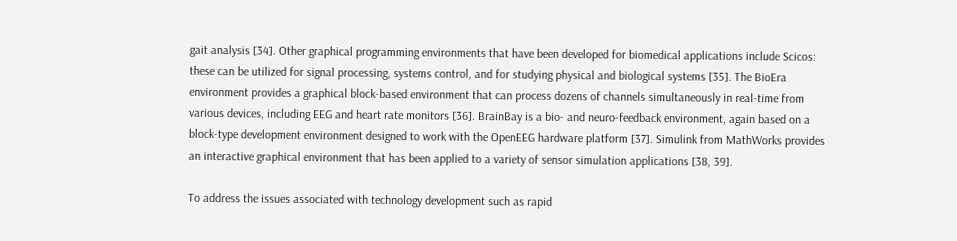gait analysis [34]. Other graphical programming environments that have been developed for biomedical applications include Scicos: these can be utilized for signal processing, systems control, and for studying physical and biological systems [35]. The BioEra environment provides a graphical block-based environment that can process dozens of channels simultaneously in real-time from various devices, including EEG and heart rate monitors [36]. BrainBay is a bio- and neuro-feedback environment, again based on a block-type development environment designed to work with the OpenEEG hardware platform [37]. Simulink from MathWorks provides an interactive graphical environment that has been applied to a variety of sensor simulation applications [38, 39].

To address the issues associated with technology development such as rapid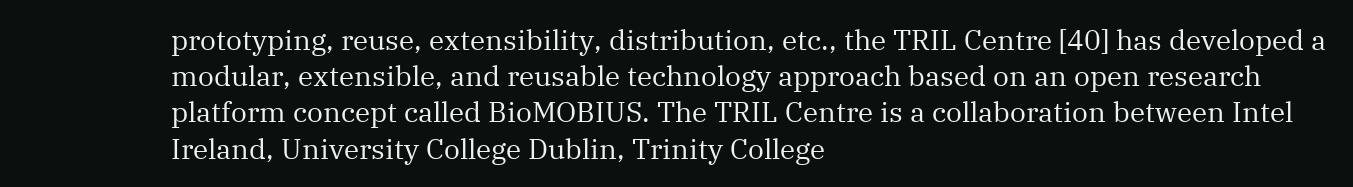prototyping, reuse, extensibility, distribution, etc., the TRIL Centre [40] has developed a modular, extensible, and reusable technology approach based on an open research platform concept called BioMOBIUS. The TRIL Centre is a collaboration between Intel Ireland, University College Dublin, Trinity College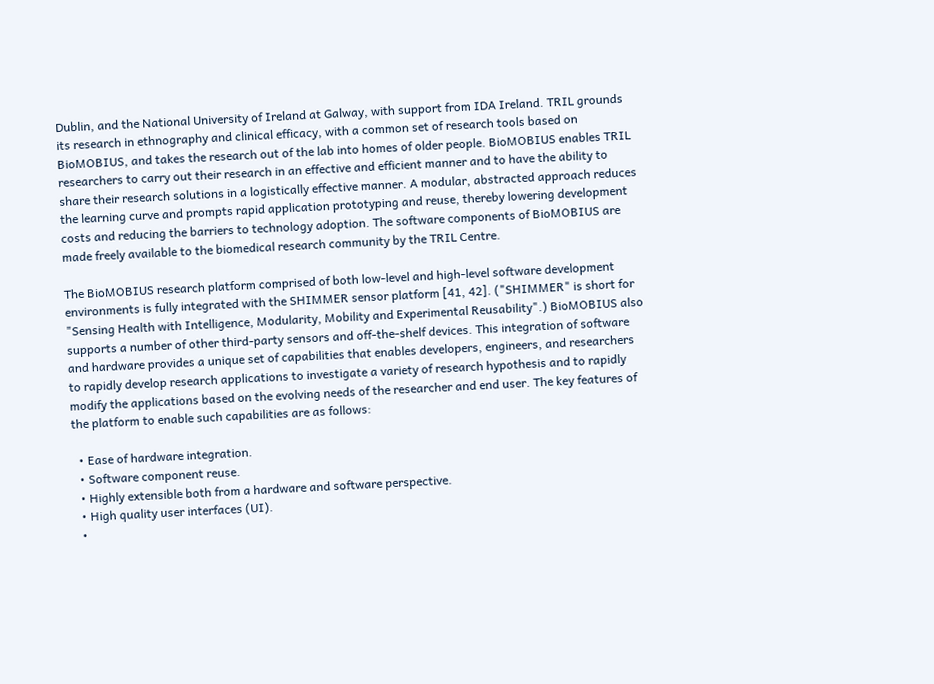Dublin, and the National University of Ireland at Galway, with support from IDA Ireland. TRIL grounds its research in ethnography and clinical efficacy, with a common set of research tools based on BioMOBIUS, and takes the research out of the lab into homes of older people. BioMOBIUS enables TRIL researchers to carry out their research in an effective and efficient manner and to have the ability to share their research solutions in a logistically effective manner. A modular, abstracted approach reduces the learning curve and prompts rapid application prototyping and reuse, thereby lowering development costs and reducing the barriers to technology adoption. The software components of BioMOBIUS are made freely available to the biomedical research community by the TRIL Centre.

The BioMOBIUS research platform comprised of both low-level and high-level software development environments is fully integrated with the SHIMMER sensor platform [41, 42]. ("SHIMMER" is short for "Sensing Health with Intelligence, Modularity, Mobility and Experimental Reusability".) BioMOBIUS also supports a number of other third-party sensors and off-the-shelf devices. This integration of software and hardware provides a unique set of capabilities that enables developers, engineers, and researchers to rapidly develop research applications to investigate a variety of research hypothesis and to rapidly modify the applications based on the evolving needs of the researcher and end user. The key features of the platform to enable such capabilities are as follows:

  • Ease of hardware integration.
  • Software component reuse.
  • Highly extensible both from a hardware and software perspective.
  • High quality user interfaces (UI).
  •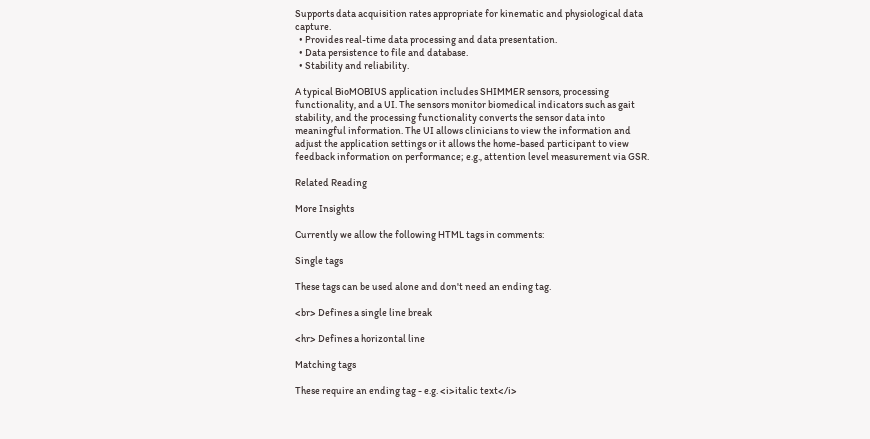Supports data acquisition rates appropriate for kinematic and physiological data capture.
  • Provides real-time data processing and data presentation.
  • Data persistence to file and database.
  • Stability and reliability.

A typical BioMOBIUS application includes SHIMMER sensors, processing functionality, and a UI. The sensors monitor biomedical indicators such as gait stability, and the processing functionality converts the sensor data into meaningful information. The UI allows clinicians to view the information and adjust the application settings or it allows the home-based participant to view feedback information on performance; e.g., attention level measurement via GSR.

Related Reading

More Insights

Currently we allow the following HTML tags in comments:

Single tags

These tags can be used alone and don't need an ending tag.

<br> Defines a single line break

<hr> Defines a horizontal line

Matching tags

These require an ending tag - e.g. <i>italic text</i>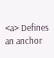<a> Defines an anchor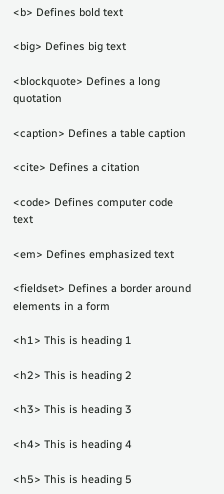<b> Defines bold text

<big> Defines big text

<blockquote> Defines a long quotation

<caption> Defines a table caption

<cite> Defines a citation

<code> Defines computer code text

<em> Defines emphasized text

<fieldset> Defines a border around elements in a form

<h1> This is heading 1

<h2> This is heading 2

<h3> This is heading 3

<h4> This is heading 4

<h5> This is heading 5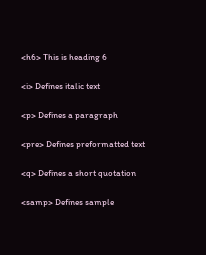<h6> This is heading 6

<i> Defines italic text

<p> Defines a paragraph

<pre> Defines preformatted text

<q> Defines a short quotation

<samp> Defines sample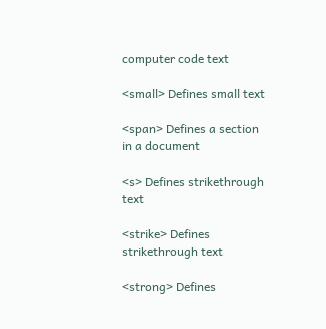computer code text

<small> Defines small text

<span> Defines a section in a document

<s> Defines strikethrough text

<strike> Defines strikethrough text

<strong> Defines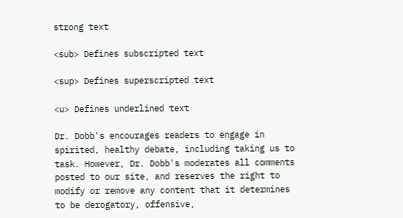strong text

<sub> Defines subscripted text

<sup> Defines superscripted text

<u> Defines underlined text

Dr. Dobb's encourages readers to engage in spirited, healthy debate, including taking us to task. However, Dr. Dobb's moderates all comments posted to our site, and reserves the right to modify or remove any content that it determines to be derogatory, offensive,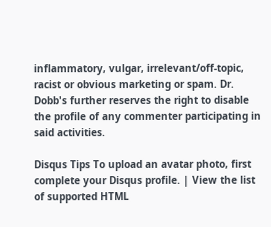inflammatory, vulgar, irrelevant/off-topic, racist or obvious marketing or spam. Dr. Dobb's further reserves the right to disable the profile of any commenter participating in said activities.

Disqus Tips To upload an avatar photo, first complete your Disqus profile. | View the list of supported HTML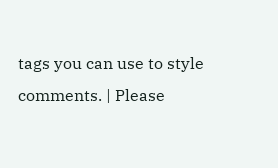tags you can use to style comments. | Please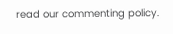read our commenting policy.